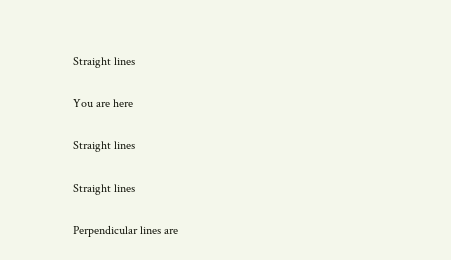Straight lines

You are here

Straight lines

Straight lines

Perpendicular lines are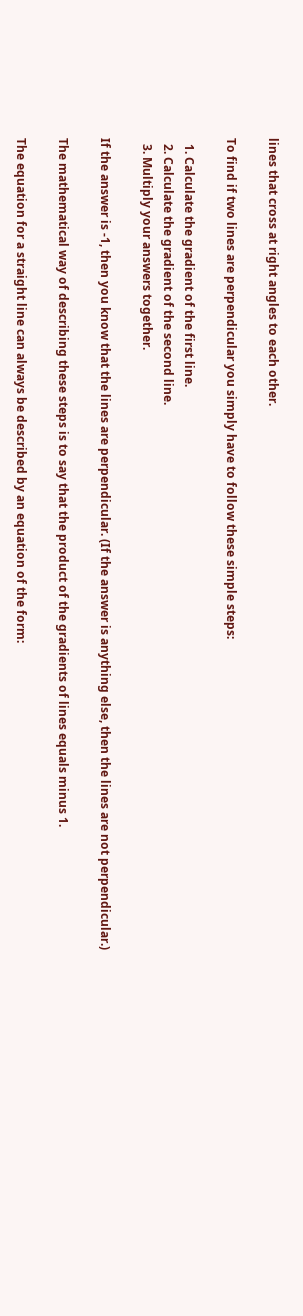lines that cross at right angles to each other.

To find if two lines are perpendicular you simply have to follow these simple steps:

  1. Calculate the gradient of the first line.
  2. Calculate the gradient of the second line.
  3. Multiply your answers together.

If the answer is -1, then you know that the lines are perpendicular. (If the answer is anything else, then the lines are not perpendicular.)

The mathematical way of describing these steps is to say that the product of the gradients of lines equals minus 1.

The equation for a straight line can always be described by an equation of the form: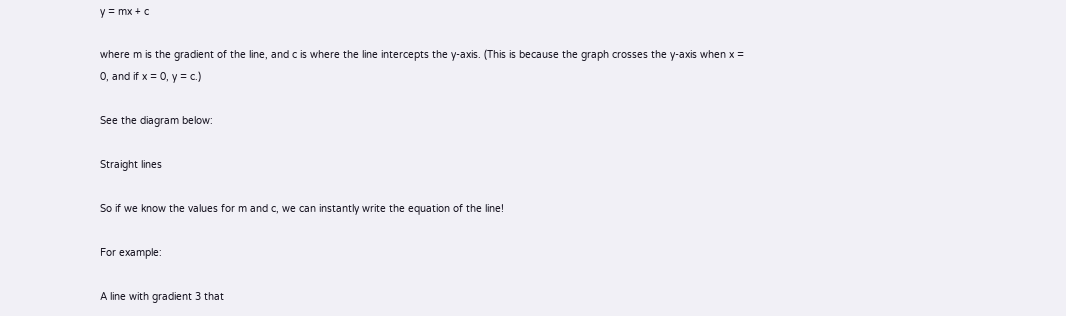y = mx + c

where m is the gradient of the line, and c is where the line intercepts the y-axis. (This is because the graph crosses the y-axis when x = 0, and if x = 0, y = c.)

See the diagram below:

Straight lines

So if we know the values for m and c, we can instantly write the equation of the line!

For example:

A line with gradient 3 that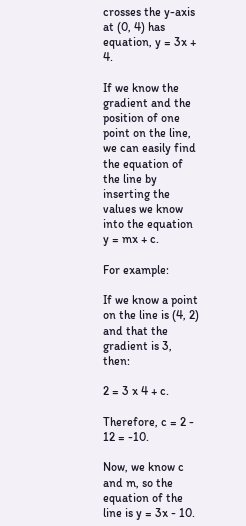crosses the y-axis at (0, 4) has equation, y = 3x + 4.

If we know the gradient and the position of one point on the line, we can easily find the equation of the line by inserting the values we know into the equation y = mx + c.

For example:

If we know a point on the line is (4, 2) and that the gradient is 3, then:

2 = 3 x 4 + c.

Therefore, c = 2 - 12 = -10.

Now, we know c and m, so the equation of the line is y = 3x - 10.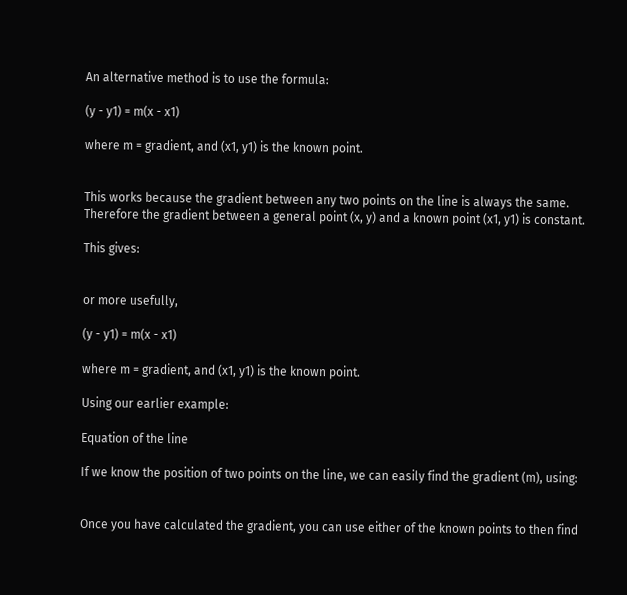An alternative method is to use the formula:

(y - y1) = m(x - x1)

where m = gradient, and (x1, y1) is the known point.


This works because the gradient between any two points on the line is always the same. Therefore the gradient between a general point (x, y) and a known point (x1, y1) is constant.

This gives:


or more usefully,

(y - y1) = m(x - x1)

where m = gradient, and (x1, y1) is the known point.

Using our earlier example:

Equation of the line

If we know the position of two points on the line, we can easily find the gradient (m), using:


Once you have calculated the gradient, you can use either of the known points to then find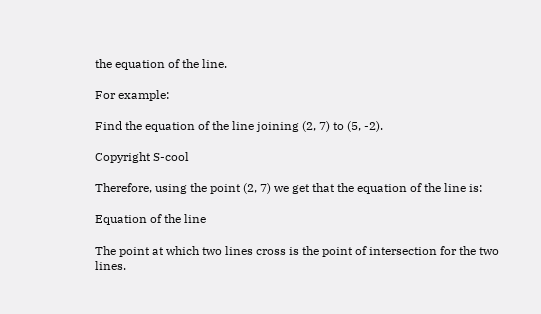the equation of the line.

For example:

Find the equation of the line joining (2, 7) to (5, -2).

Copyright S-cool

Therefore, using the point (2, 7) we get that the equation of the line is:

Equation of the line

The point at which two lines cross is the point of intersection for the two lines.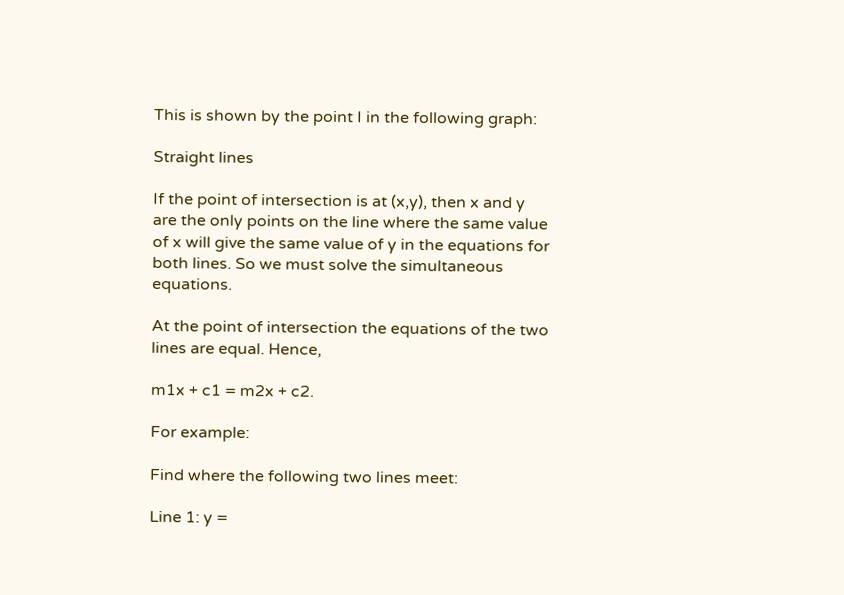This is shown by the point I in the following graph:

Straight lines

If the point of intersection is at (x,y), then x and y are the only points on the line where the same value of x will give the same value of y in the equations for both lines. So we must solve the simultaneous equations.

At the point of intersection the equations of the two lines are equal. Hence,

m1x + c1 = m2x + c2.

For example:

Find where the following two lines meet:

Line 1: y =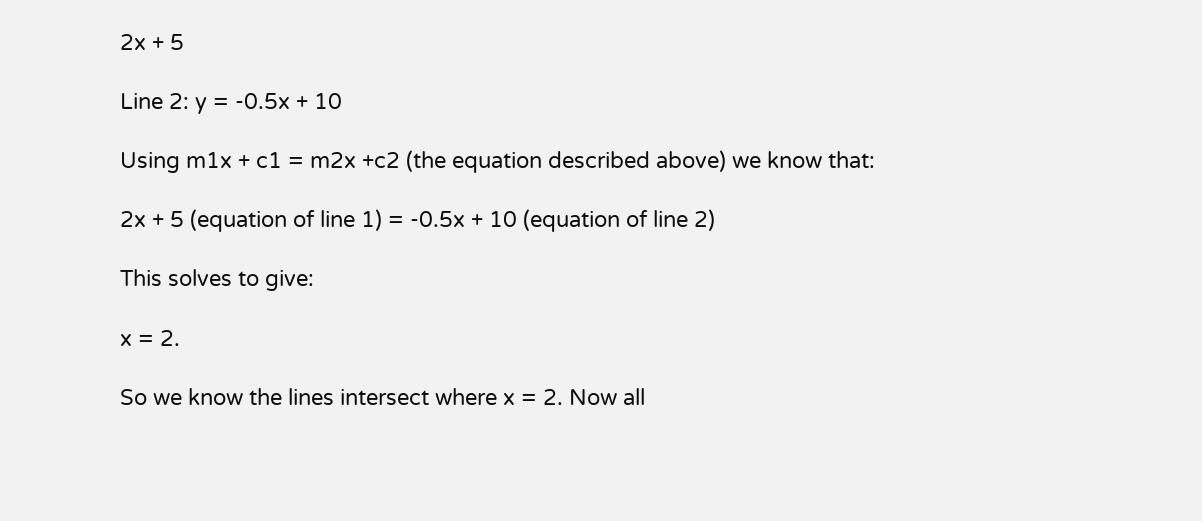2x + 5

Line 2: y = -0.5x + 10

Using m1x + c1 = m2x +c2 (the equation described above) we know that:

2x + 5 (equation of line 1) = -0.5x + 10 (equation of line 2)

This solves to give:

x = 2.

So we know the lines intersect where x = 2. Now all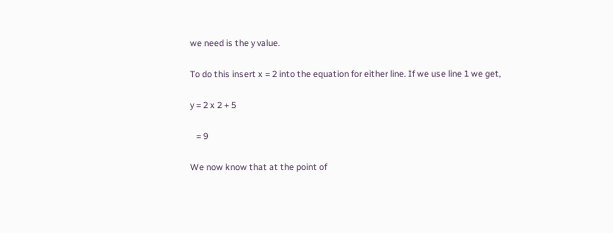we need is the y value.

To do this insert x = 2 into the equation for either line. If we use line 1 we get,

y = 2 x 2 + 5

   = 9

We now know that at the point of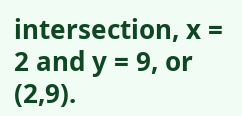intersection, x = 2 and y = 9, or (2,9).